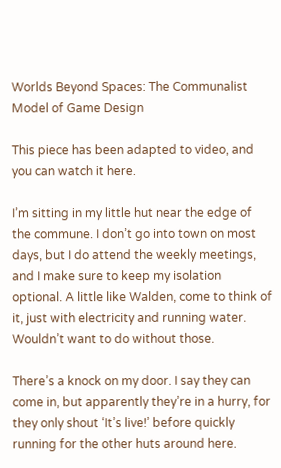Worlds Beyond Spaces: The Communalist Model of Game Design

This piece has been adapted to video, and you can watch it here.

I’m sitting in my little hut near the edge of the commune. I don’t go into town on most days, but I do attend the weekly meetings, and I make sure to keep my isolation optional. A little like Walden, come to think of it, just with electricity and running water. Wouldn’t want to do without those.

There’s a knock on my door. I say they can come in, but apparently they’re in a hurry, for they only shout ‘It’s live!’ before quickly running for the other huts around here.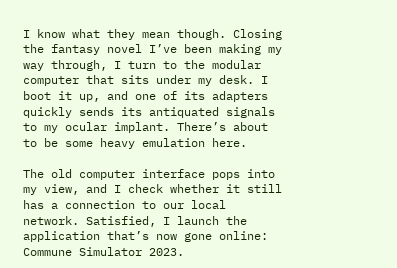I know what they mean though. Closing the fantasy novel I’ve been making my way through, I turn to the modular computer that sits under my desk. I boot it up, and one of its adapters quickly sends its antiquated signals to my ocular implant. There’s about to be some heavy emulation here.

The old computer interface pops into my view, and I check whether it still has a connection to our local network. Satisfied, I launch the application that’s now gone online: Commune Simulator 2023.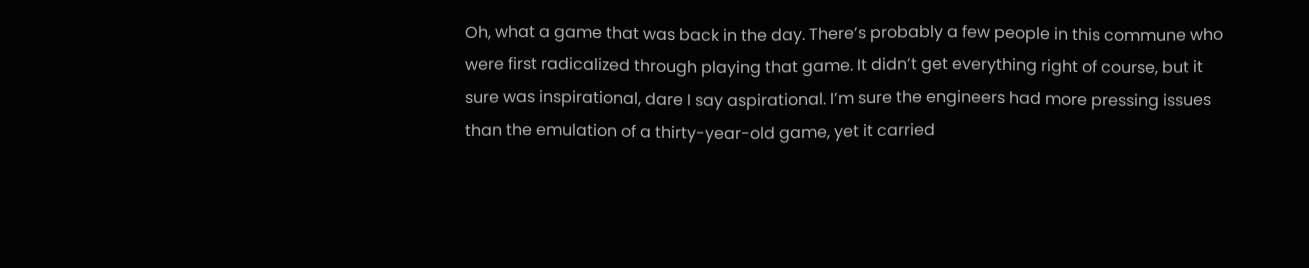Oh, what a game that was back in the day. There’s probably a few people in this commune who were first radicalized through playing that game. It didn’t get everything right of course, but it sure was inspirational, dare I say aspirational. I’m sure the engineers had more pressing issues than the emulation of a thirty-year-old game, yet it carried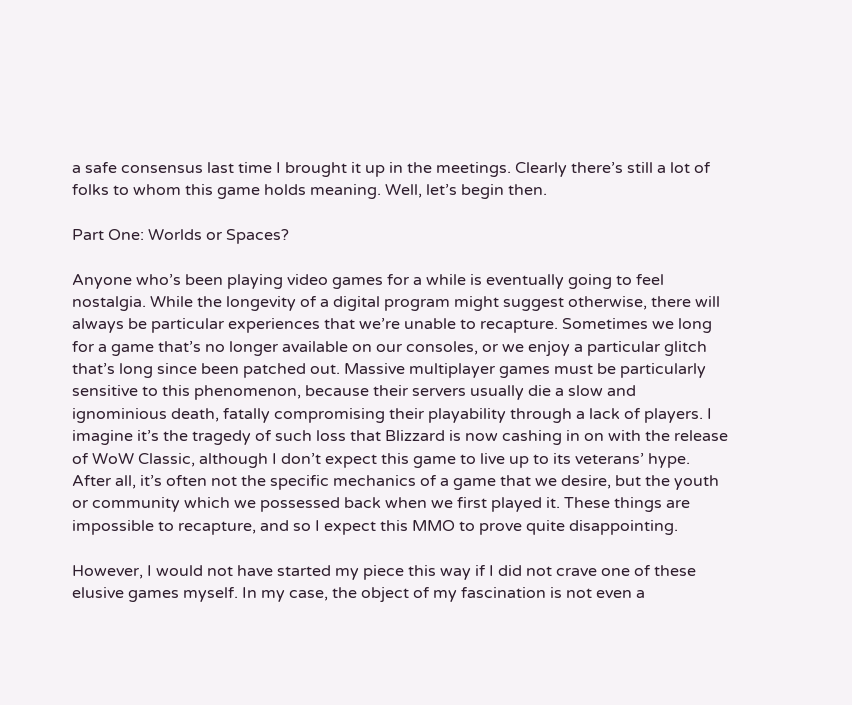a safe consensus last time I brought it up in the meetings. Clearly there’s still a lot of folks to whom this game holds meaning. Well, let’s begin then.

Part One: Worlds or Spaces?

Anyone who’s been playing video games for a while is eventually going to feel nostalgia. While the longevity of a digital program might suggest otherwise, there will always be particular experiences that we’re unable to recapture. Sometimes we long for a game that’s no longer available on our consoles, or we enjoy a particular glitch that’s long since been patched out. Massive multiplayer games must be particularly sensitive to this phenomenon, because their servers usually die a slow and ignominious death, fatally compromising their playability through a lack of players. I imagine it’s the tragedy of such loss that Blizzard is now cashing in on with the release of WoW Classic, although I don’t expect this game to live up to its veterans’ hype. After all, it’s often not the specific mechanics of a game that we desire, but the youth or community which we possessed back when we first played it. These things are impossible to recapture, and so I expect this MMO to prove quite disappointing.

However, I would not have started my piece this way if I did not crave one of these elusive games myself. In my case, the object of my fascination is not even a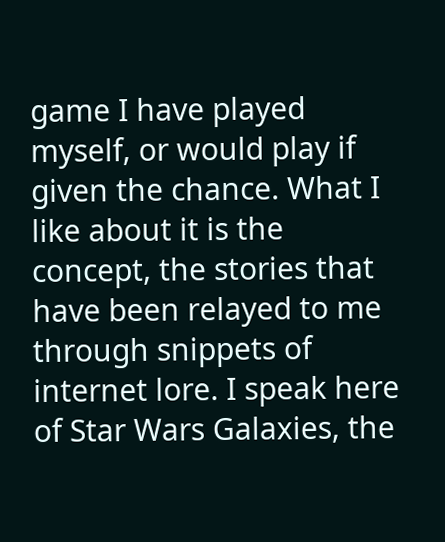game I have played myself, or would play if given the chance. What I like about it is the concept, the stories that have been relayed to me through snippets of internet lore. I speak here of Star Wars Galaxies, the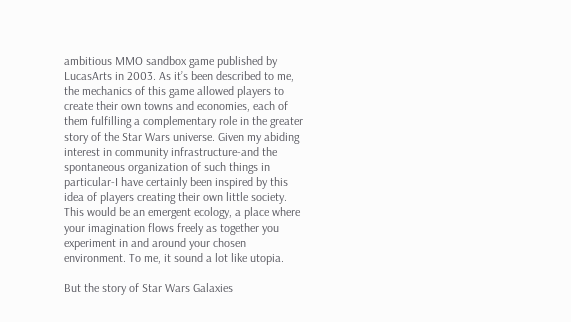ambitious MMO sandbox game published by LucasArts in 2003. As it’s been described to me, the mechanics of this game allowed players to create their own towns and economies, each of them fulfilling a complementary role in the greater story of the Star Wars universe. Given my abiding interest in community infrastructure-and the spontaneous organization of such things in particular-I have certainly been inspired by this idea of players creating their own little society. This would be an emergent ecology, a place where your imagination flows freely as together you experiment in and around your chosen environment. To me, it sound a lot like utopia.

But the story of Star Wars Galaxies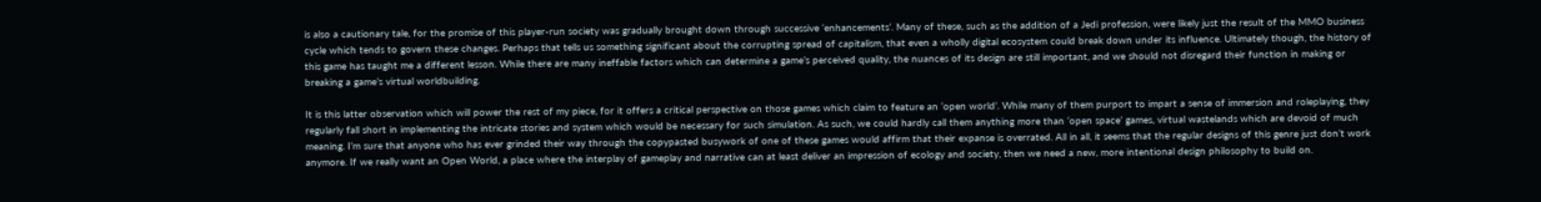is also a cautionary tale, for the promise of this player-run society was gradually brought down through successive ‘enhancements’. Many of these, such as the addition of a Jedi profession, were likely just the result of the MMO business cycle which tends to govern these changes. Perhaps that tells us something significant about the corrupting spread of capitalism, that even a wholly digital ecosystem could break down under its influence. Ultimately though, the history of this game has taught me a different lesson. While there are many ineffable factors which can determine a game’s perceived quality, the nuances of its design are still important, and we should not disregard their function in making or breaking a game’s virtual worldbuilding.

It is this latter observation which will power the rest of my piece, for it offers a critical perspective on those games which claim to feature an ‘open world’. While many of them purport to impart a sense of immersion and roleplaying, they regularly fall short in implementing the intricate stories and system which would be necessary for such simulation. As such, we could hardly call them anything more than ‘open space’ games, virtual wastelands which are devoid of much meaning. I’m sure that anyone who has ever grinded their way through the copypasted busywork of one of these games would affirm that their expanse is overrated. All in all, it seems that the regular designs of this genre just don’t work anymore. If we really want an Open World, a place where the interplay of gameplay and narrative can at least deliver an impression of ecology and society, then we need a new, more intentional design philosophy to build on.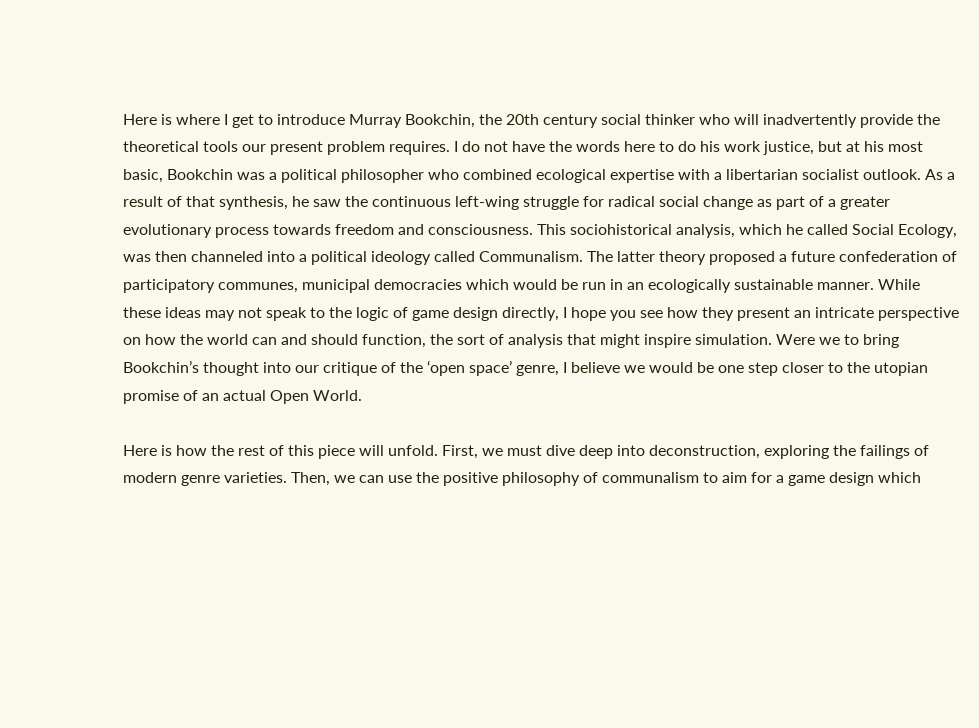Here is where I get to introduce Murray Bookchin, the 20th century social thinker who will inadvertently provide the theoretical tools our present problem requires. I do not have the words here to do his work justice, but at his most basic, Bookchin was a political philosopher who combined ecological expertise with a libertarian socialist outlook. As a result of that synthesis, he saw the continuous left-wing struggle for radical social change as part of a greater evolutionary process towards freedom and consciousness. This sociohistorical analysis, which he called Social Ecology, was then channeled into a political ideology called Communalism. The latter theory proposed a future confederation of participatory communes, municipal democracies which would be run in an ecologically sustainable manner. While these ideas may not speak to the logic of game design directly, I hope you see how they present an intricate perspective on how the world can and should function, the sort of analysis that might inspire simulation. Were we to bring Bookchin’s thought into our critique of the ‘open space’ genre, I believe we would be one step closer to the utopian promise of an actual Open World.

Here is how the rest of this piece will unfold. First, we must dive deep into deconstruction, exploring the failings of modern genre varieties. Then, we can use the positive philosophy of communalism to aim for a game design which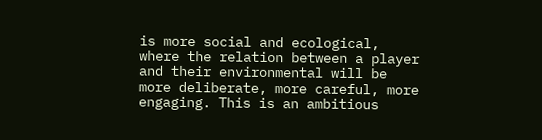is more social and ecological, where the relation between a player and their environmental will be more deliberate, more careful, more engaging. This is an ambitious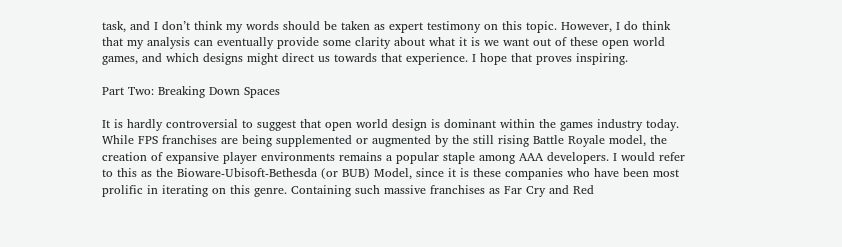task, and I don’t think my words should be taken as expert testimony on this topic. However, I do think that my analysis can eventually provide some clarity about what it is we want out of these open world games, and which designs might direct us towards that experience. I hope that proves inspiring.

Part Two: Breaking Down Spaces

It is hardly controversial to suggest that open world design is dominant within the games industry today. While FPS franchises are being supplemented or augmented by the still rising Battle Royale model, the creation of expansive player environments remains a popular staple among AAA developers. I would refer to this as the Bioware-Ubisoft-Bethesda (or BUB) Model, since it is these companies who have been most prolific in iterating on this genre. Containing such massive franchises as Far Cry and Red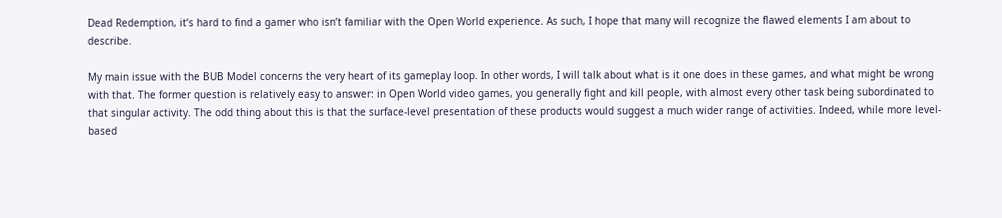Dead Redemption, it’s hard to find a gamer who isn’t familiar with the Open World experience. As such, I hope that many will recognize the flawed elements I am about to describe.

My main issue with the BUB Model concerns the very heart of its gameplay loop. In other words, I will talk about what is it one does in these games, and what might be wrong with that. The former question is relatively easy to answer: in Open World video games, you generally fight and kill people, with almost every other task being subordinated to that singular activity. The odd thing about this is that the surface-level presentation of these products would suggest a much wider range of activities. Indeed, while more level-based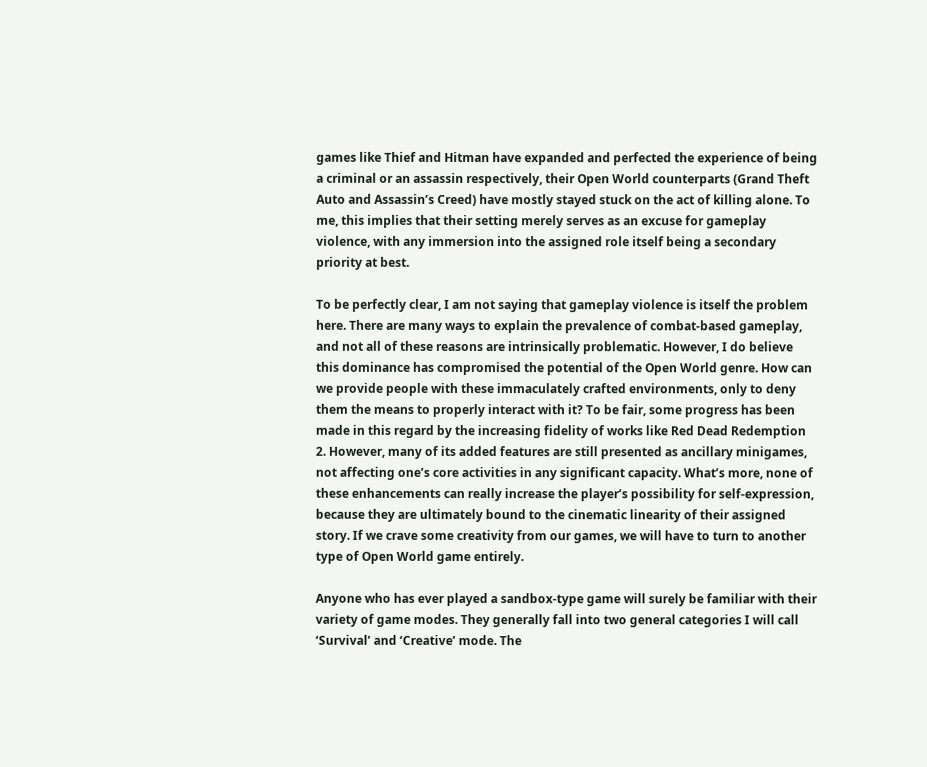games like Thief and Hitman have expanded and perfected the experience of being a criminal or an assassin respectively, their Open World counterparts (Grand Theft Auto and Assassin’s Creed) have mostly stayed stuck on the act of killing alone. To me, this implies that their setting merely serves as an excuse for gameplay violence, with any immersion into the assigned role itself being a secondary priority at best.

To be perfectly clear, I am not saying that gameplay violence is itself the problem here. There are many ways to explain the prevalence of combat-based gameplay, and not all of these reasons are intrinsically problematic. However, I do believe this dominance has compromised the potential of the Open World genre. How can we provide people with these immaculately crafted environments, only to deny them the means to properly interact with it? To be fair, some progress has been made in this regard by the increasing fidelity of works like Red Dead Redemption 2. However, many of its added features are still presented as ancillary minigames, not affecting one’s core activities in any significant capacity. What’s more, none of these enhancements can really increase the player’s possibility for self-expression, because they are ultimately bound to the cinematic linearity of their assigned story. If we crave some creativity from our games, we will have to turn to another type of Open World game entirely.

Anyone who has ever played a sandbox-type game will surely be familiar with their variety of game modes. They generally fall into two general categories I will call ‘Survival’ and ‘Creative’ mode. The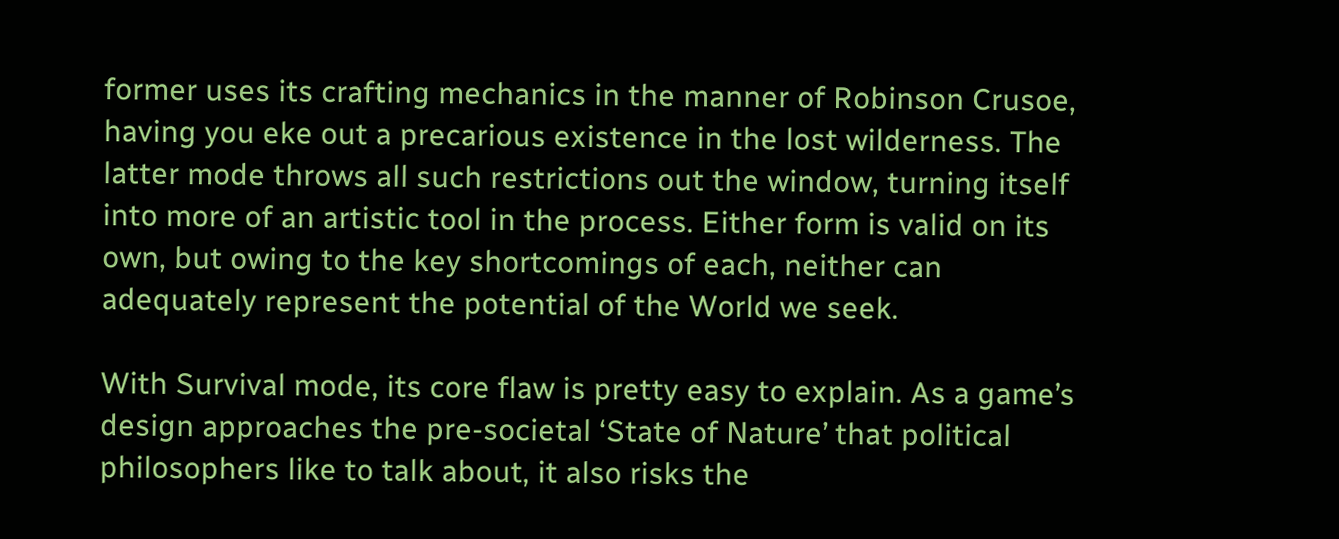former uses its crafting mechanics in the manner of Robinson Crusoe, having you eke out a precarious existence in the lost wilderness. The latter mode throws all such restrictions out the window, turning itself into more of an artistic tool in the process. Either form is valid on its own, but owing to the key shortcomings of each, neither can adequately represent the potential of the World we seek.

With Survival mode, its core flaw is pretty easy to explain. As a game’s design approaches the pre-societal ‘State of Nature’ that political philosophers like to talk about, it also risks the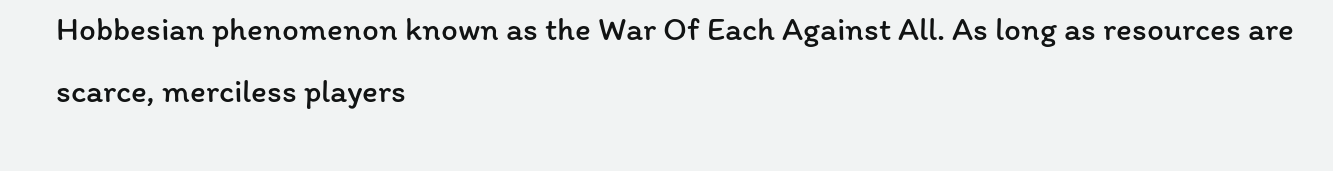Hobbesian phenomenon known as the War Of Each Against All. As long as resources are scarce, merciless players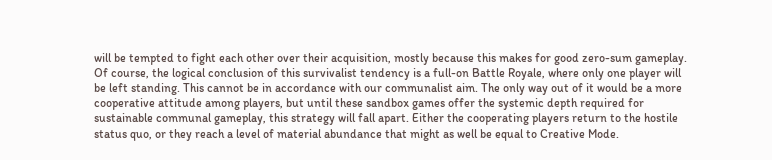will be tempted to fight each other over their acquisition, mostly because this makes for good zero-sum gameplay. Of course, the logical conclusion of this survivalist tendency is a full-on Battle Royale, where only one player will be left standing. This cannot be in accordance with our communalist aim. The only way out of it would be a more cooperative attitude among players, but until these sandbox games offer the systemic depth required for sustainable communal gameplay, this strategy will fall apart. Either the cooperating players return to the hostile status quo, or they reach a level of material abundance that might as well be equal to Creative Mode.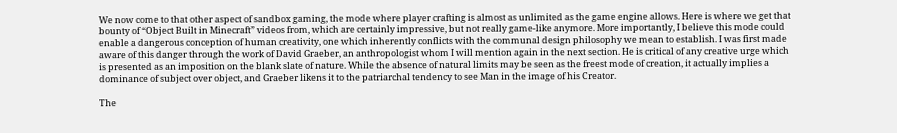We now come to that other aspect of sandbox gaming, the mode where player crafting is almost as unlimited as the game engine allows. Here is where we get that bounty of “Object Built in Minecraft” videos from, which are certainly impressive, but not really game-like anymore. More importantly, I believe this mode could enable a dangerous conception of human creativity, one which inherently conflicts with the communal design philosophy we mean to establish. I was first made aware of this danger through the work of David Graeber, an anthropologist whom I will mention again in the next section. He is critical of any creative urge which is presented as an imposition on the blank slate of nature. While the absence of natural limits may be seen as the freest mode of creation, it actually implies a dominance of subject over object, and Graeber likens it to the patriarchal tendency to see Man in the image of his Creator.

The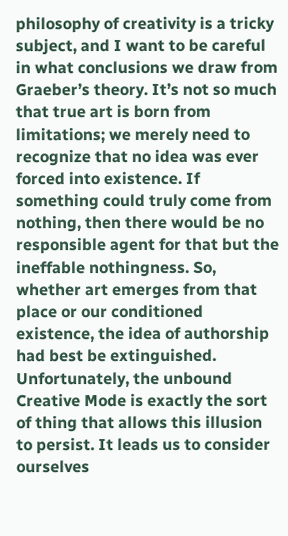philosophy of creativity is a tricky subject, and I want to be careful in what conclusions we draw from Graeber’s theory. It’s not so much that true art is born from limitations; we merely need to recognize that no idea was ever forced into existence. If something could truly come from nothing, then there would be no responsible agent for that but the ineffable nothingness. So, whether art emerges from that place or our conditioned existence, the idea of authorship had best be extinguished. Unfortunately, the unbound Creative Mode is exactly the sort of thing that allows this illusion to persist. It leads us to consider ourselves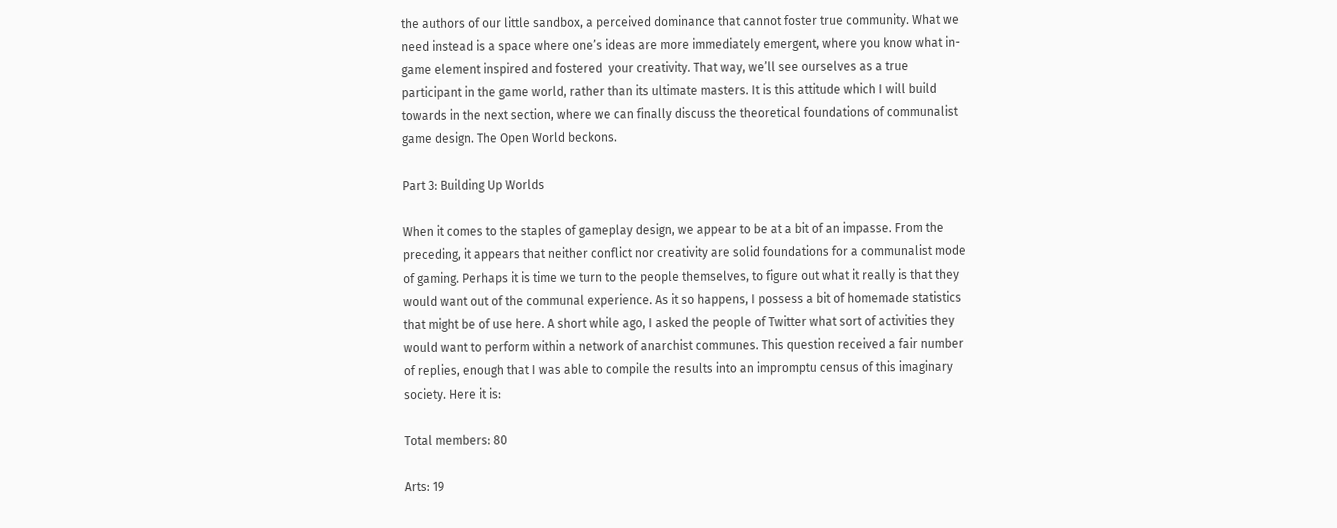the authors of our little sandbox, a perceived dominance that cannot foster true community. What we need instead is a space where one’s ideas are more immediately emergent, where you know what in-game element inspired and fostered  your creativity. That way, we’ll see ourselves as a true participant in the game world, rather than its ultimate masters. It is this attitude which I will build towards in the next section, where we can finally discuss the theoretical foundations of communalist game design. The Open World beckons.

Part 3: Building Up Worlds

When it comes to the staples of gameplay design, we appear to be at a bit of an impasse. From the preceding, it appears that neither conflict nor creativity are solid foundations for a communalist mode of gaming. Perhaps it is time we turn to the people themselves, to figure out what it really is that they would want out of the communal experience. As it so happens, I possess a bit of homemade statistics that might be of use here. A short while ago, I asked the people of Twitter what sort of activities they would want to perform within a network of anarchist communes. This question received a fair number of replies, enough that I was able to compile the results into an impromptu census of this imaginary society. Here it is:

Total members: 80

Arts: 19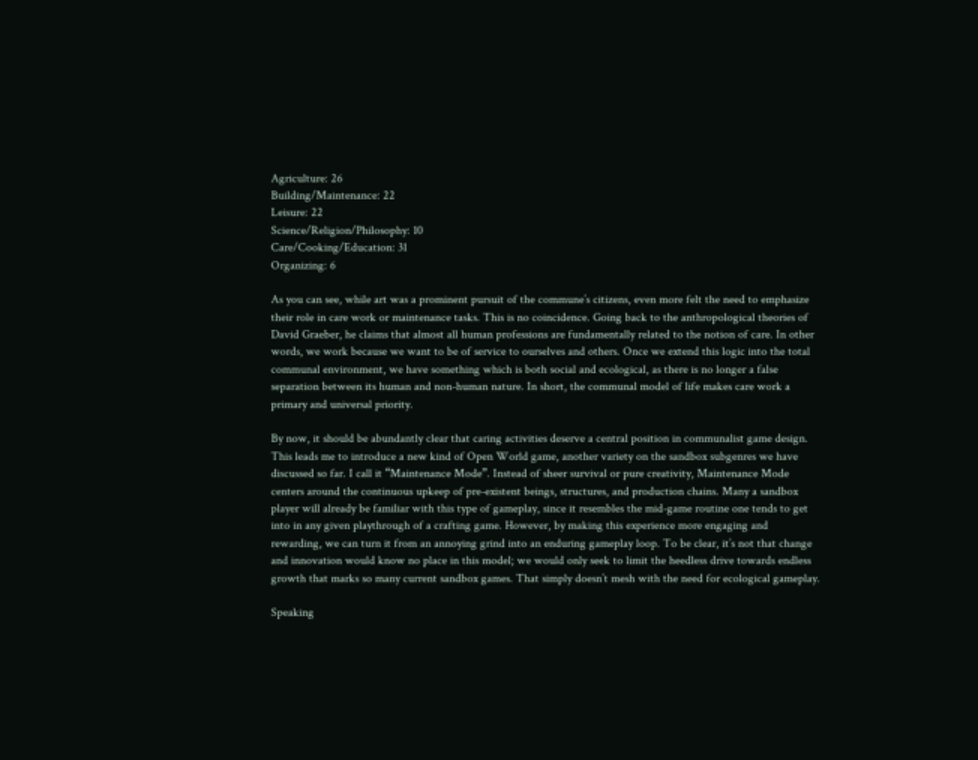Agriculture: 26
Building/Maintenance: 22
Leisure: 22
Science/Religion/Philosophy: 10
Care/Cooking/Education: 31
Organizing: 6

As you can see, while art was a prominent pursuit of the commune’s citizens, even more felt the need to emphasize their role in care work or maintenance tasks. This is no coincidence. Going back to the anthropological theories of David Graeber, he claims that almost all human professions are fundamentally related to the notion of care. In other words, we work because we want to be of service to ourselves and others. Once we extend this logic into the total communal environment, we have something which is both social and ecological, as there is no longer a false separation between its human and non-human nature. In short, the communal model of life makes care work a primary and universal priority.

By now, it should be abundantly clear that caring activities deserve a central position in communalist game design. This leads me to introduce a new kind of Open World game, another variety on the sandbox subgenres we have discussed so far. I call it “Maintenance Mode”. Instead of sheer survival or pure creativity, Maintenance Mode centers around the continuous upkeep of pre-existent beings, structures, and production chains. Many a sandbox player will already be familiar with this type of gameplay, since it resembles the mid-game routine one tends to get into in any given playthrough of a crafting game. However, by making this experience more engaging and rewarding, we can turn it from an annoying grind into an enduring gameplay loop. To be clear, it’s not that change and innovation would know no place in this model; we would only seek to limit the heedless drive towards endless growth that marks so many current sandbox games. That simply doesn’t mesh with the need for ecological gameplay.

Speaking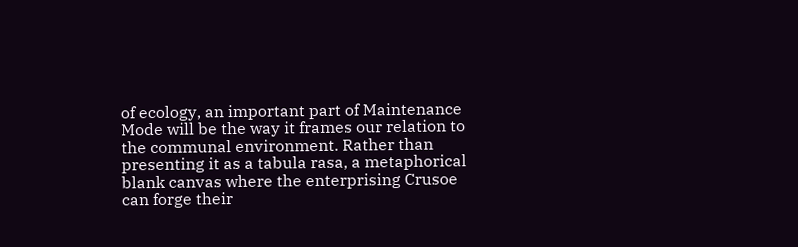of ecology, an important part of Maintenance Mode will be the way it frames our relation to the communal environment. Rather than presenting it as a tabula rasa, a metaphorical blank canvas where the enterprising Crusoe can forge their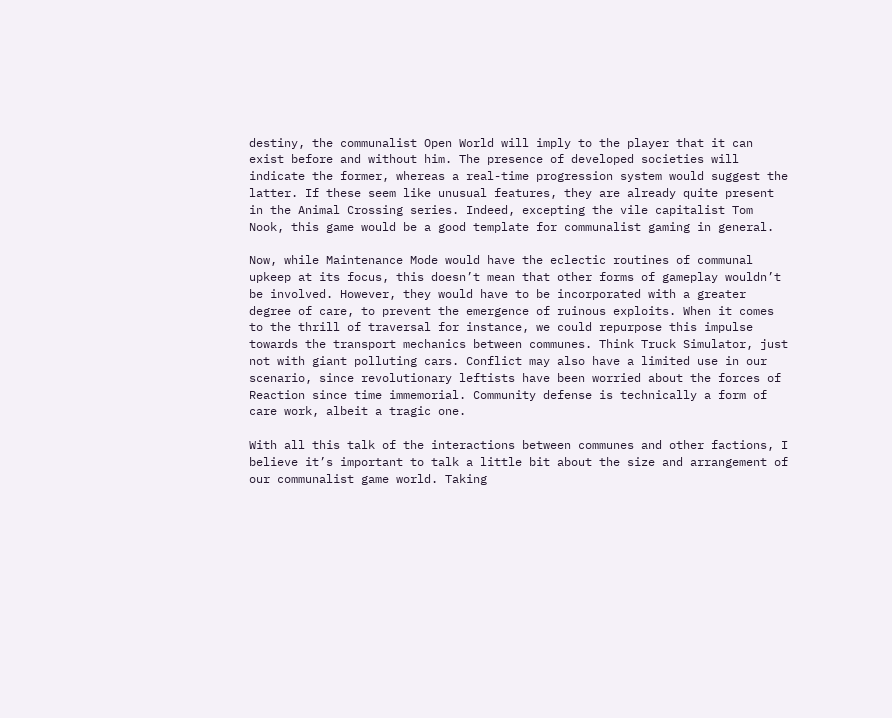destiny, the communalist Open World will imply to the player that it can exist before and without him. The presence of developed societies will indicate the former, whereas a real-time progression system would suggest the latter. If these seem like unusual features, they are already quite present in the Animal Crossing series. Indeed, excepting the vile capitalist Tom Nook, this game would be a good template for communalist gaming in general.

Now, while Maintenance Mode would have the eclectic routines of communal upkeep at its focus, this doesn’t mean that other forms of gameplay wouldn’t be involved. However, they would have to be incorporated with a greater degree of care, to prevent the emergence of ruinous exploits. When it comes to the thrill of traversal for instance, we could repurpose this impulse towards the transport mechanics between communes. Think Truck Simulator, just not with giant polluting cars. Conflict may also have a limited use in our scenario, since revolutionary leftists have been worried about the forces of Reaction since time immemorial. Community defense is technically a form of care work, albeit a tragic one.

With all this talk of the interactions between communes and other factions, I believe it’s important to talk a little bit about the size and arrangement of our communalist game world. Taking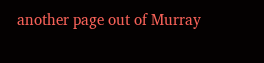another page out of Murray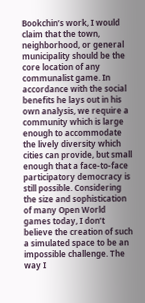Bookchin’s work, I would claim that the town, neighborhood, or general municipality should be the core location of any communalist game. In accordance with the social benefits he lays out in his own analysis, we require a community which is large enough to accommodate the lively diversity which cities can provide, but small enough that a face-to-face participatory democracy is still possible. Considering the size and sophistication of many Open World games today, I don’t believe the creation of such a simulated space to be an impossible challenge. The way I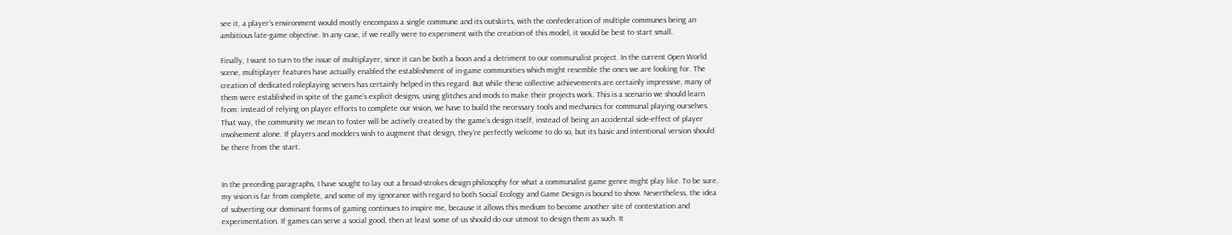see it, a player’s environment would mostly encompass a single commune and its outskirts, with the confederation of multiple communes being an ambitious late-game objective. In any case, if we really were to experiment with the creation of this model, it would be best to start small.

Finally, I want to turn to the issue of multiplayer, since it can be both a boon and a detriment to our communalist project. In the current Open World scene, multiplayer features have actually enabled the establishment of in-game communities which might resemble the ones we are looking for. The creation of dedicated roleplaying servers has certainly helped in this regard. But while these collective achievements are certainly impressive, many of them were established in spite of the game’s explicit designs, using glitches and mods to make their projects work. This is a scenario we should learn from: instead of relying on player efforts to complete our vision, we have to build the necessary tools and mechanics for communal playing ourselves. That way, the community we mean to foster will be actively created by the game’s design itself, instead of being an accidental side-effect of player involvement alone. If players and modders wish to augment that design, they’re perfectly welcome to do so, but its basic and intentional version should be there from the start.


In the preceding paragraphs, I have sought to lay out a broad-strokes design philosophy for what a communalist game genre might play like. To be sure, my vision is far from complete, and some of my ignorance with regard to both Social Ecology and Game Design is bound to show. Nevertheless, the idea of subverting our dominant forms of gaming continues to inspire me, because it allows this medium to become another site of contestation and experimentation. If games can serve a social good, then at least some of us should do our utmost to design them as such. It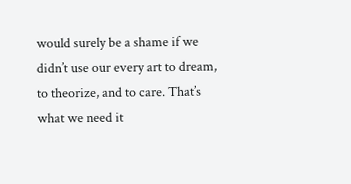would surely be a shame if we didn’t use our every art to dream, to theorize, and to care. That’s what we need it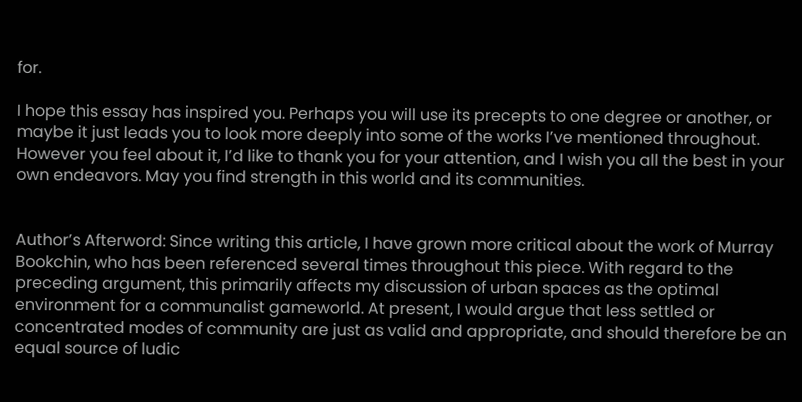for.

I hope this essay has inspired you. Perhaps you will use its precepts to one degree or another, or maybe it just leads you to look more deeply into some of the works I’ve mentioned throughout. However you feel about it, I’d like to thank you for your attention, and I wish you all the best in your own endeavors. May you find strength in this world and its communities.


Author’s Afterword: Since writing this article, I have grown more critical about the work of Murray Bookchin, who has been referenced several times throughout this piece. With regard to the preceding argument, this primarily affects my discussion of urban spaces as the optimal environment for a communalist gameworld. At present, I would argue that less settled or concentrated modes of community are just as valid and appropriate, and should therefore be an equal source of ludic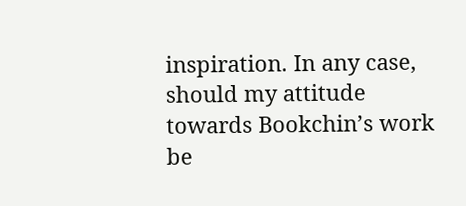inspiration. In any case, should my attitude towards Bookchin’s work be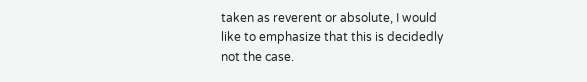taken as reverent or absolute, I would like to emphasize that this is decidedly not the case.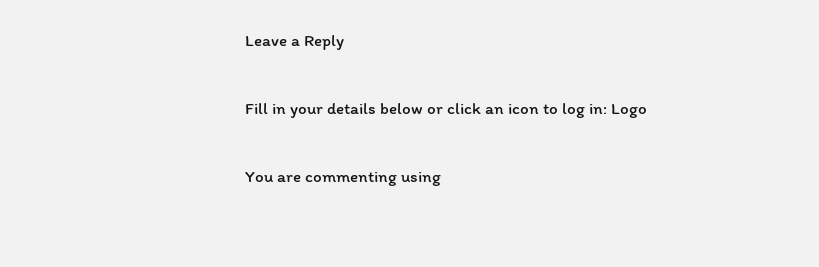Leave a Reply

Fill in your details below or click an icon to log in: Logo

You are commenting using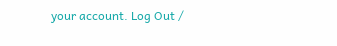your account. Log Out /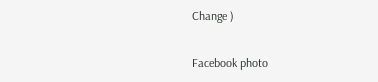Change )

Facebook photo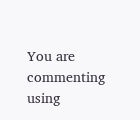You are commenting using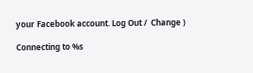your Facebook account. Log Out /  Change )

Connecting to %s